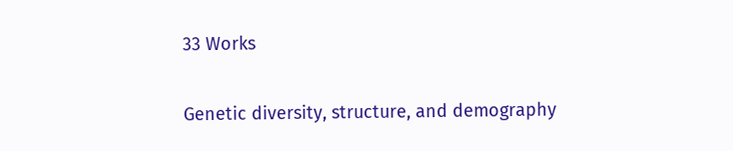33 Works

Genetic diversity, structure, and demography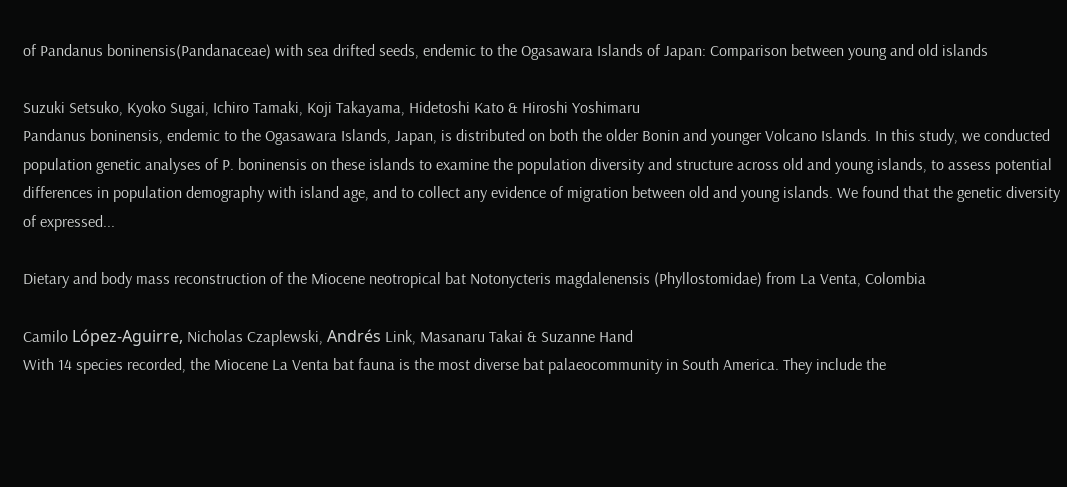of Pandanus boninensis(Pandanaceae) with sea drifted seeds, endemic to the Ogasawara Islands of Japan: Comparison between young and old islands

Suzuki Setsuko, Kyoko Sugai, Ichiro Tamaki, Koji Takayama, Hidetoshi Kato & Hiroshi Yoshimaru
Pandanus boninensis, endemic to the Ogasawara Islands, Japan, is distributed on both the older Bonin and younger Volcano Islands. In this study, we conducted population genetic analyses of P. boninensis on these islands to examine the population diversity and structure across old and young islands, to assess potential differences in population demography with island age, and to collect any evidence of migration between old and young islands. We found that the genetic diversity of expressed...

Dietary and body mass reconstruction of the Miocene neotropical bat Notonycteris magdalenensis (Phyllostomidae) from La Venta, Colombia

Camilo López-Aguirre, Nicholas Czaplewski, Andrés Link, Masanaru Takai & Suzanne Hand
With 14 species recorded, the Miocene La Venta bat fauna is the most diverse bat palaeocommunity in South America. They include the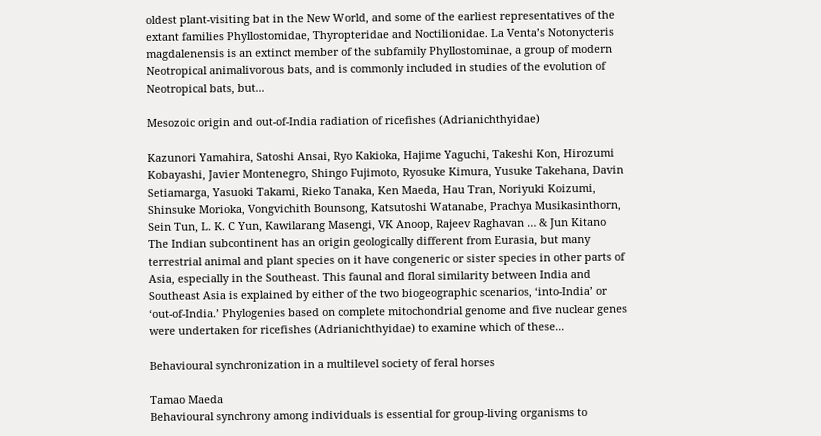oldest plant-visiting bat in the New World, and some of the earliest representatives of the extant families Phyllostomidae, Thyropteridae and Noctilionidae. La Venta’s Notonycteris magdalenensis is an extinct member of the subfamily Phyllostominae, a group of modern Neotropical animalivorous bats, and is commonly included in studies of the evolution of Neotropical bats, but...

Mesozoic origin and out-of-India radiation of ricefishes (Adrianichthyidae)

Kazunori Yamahira, Satoshi Ansai, Ryo Kakioka, Hajime Yaguchi, Takeshi Kon, Hirozumi Kobayashi, Javier Montenegro, Shingo Fujimoto, Ryosuke Kimura, Yusuke Takehana, Davin Setiamarga, Yasuoki Takami, Rieko Tanaka, Ken Maeda, Hau Tran, Noriyuki Koizumi, Shinsuke Morioka, Vongvichith Bounsong, Katsutoshi Watanabe, Prachya Musikasinthorn, Sein Tun, L. K. C Yun, Kawilarang Masengi, VK Anoop, Rajeev Raghavan … & Jun Kitano
The Indian subcontinent has an origin geologically different from Eurasia, but many terrestrial animal and plant species on it have congeneric or sister species in other parts of Asia, especially in the Southeast. This faunal and floral similarity between India and Southeast Asia is explained by either of the two biogeographic scenarios, ‘into-India’ or ‘out-of-India.’ Phylogenies based on complete mitochondrial genome and five nuclear genes were undertaken for ricefishes (Adrianichthyidae) to examine which of these...

Behavioural synchronization in a multilevel society of feral horses

Tamao Maeda
Behavioural synchrony among individuals is essential for group-living organisms to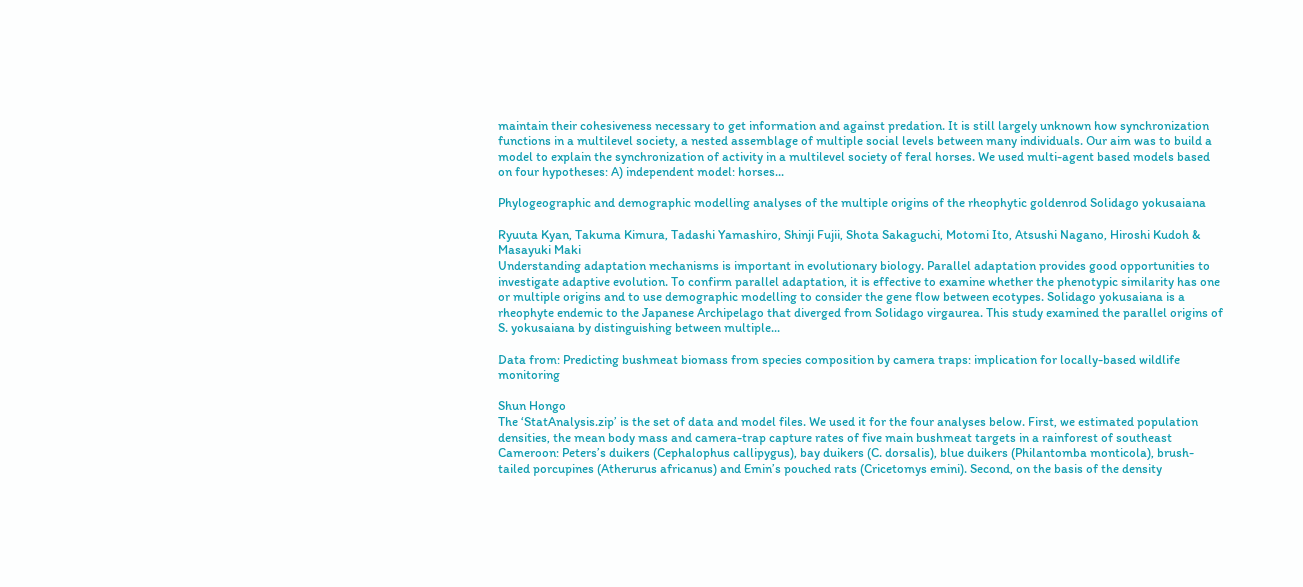maintain their cohesiveness necessary to get information and against predation. It is still largely unknown how synchronization functions in a multilevel society, a nested assemblage of multiple social levels between many individuals. Our aim was to build a model to explain the synchronization of activity in a multilevel society of feral horses. We used multi-agent based models based on four hypotheses: A) independent model: horses...

Phylogeographic and demographic modelling analyses of the multiple origins of the rheophytic goldenrod Solidago yokusaiana

Ryuuta Kyan, Takuma Kimura, Tadashi Yamashiro, Shinji Fujii, Shota Sakaguchi, Motomi Ito, Atsushi Nagano, Hiroshi Kudoh & Masayuki Maki
Understanding adaptation mechanisms is important in evolutionary biology. Parallel adaptation provides good opportunities to investigate adaptive evolution. To confirm parallel adaptation, it is effective to examine whether the phenotypic similarity has one or multiple origins and to use demographic modelling to consider the gene flow between ecotypes. Solidago yokusaiana is a rheophyte endemic to the Japanese Archipelago that diverged from Solidago virgaurea. This study examined the parallel origins of S. yokusaiana by distinguishing between multiple...

Data from: Predicting bushmeat biomass from species composition by camera traps: implication for locally-based wildlife monitoring

Shun Hongo
The ‘StatAnalysis.zip’ is the set of data and model files. We used it for the four analyses below. First, we estimated population densities, the mean body mass and camera-trap capture rates of five main bushmeat targets in a rainforest of southeast Cameroon: Peters’s duikers (Cephalophus callipygus), bay duikers (C. dorsalis), blue duikers (Philantomba monticola), brush-tailed porcupines (Atherurus africanus) and Emin’s pouched rats (Cricetomys emini). Second, on the basis of the density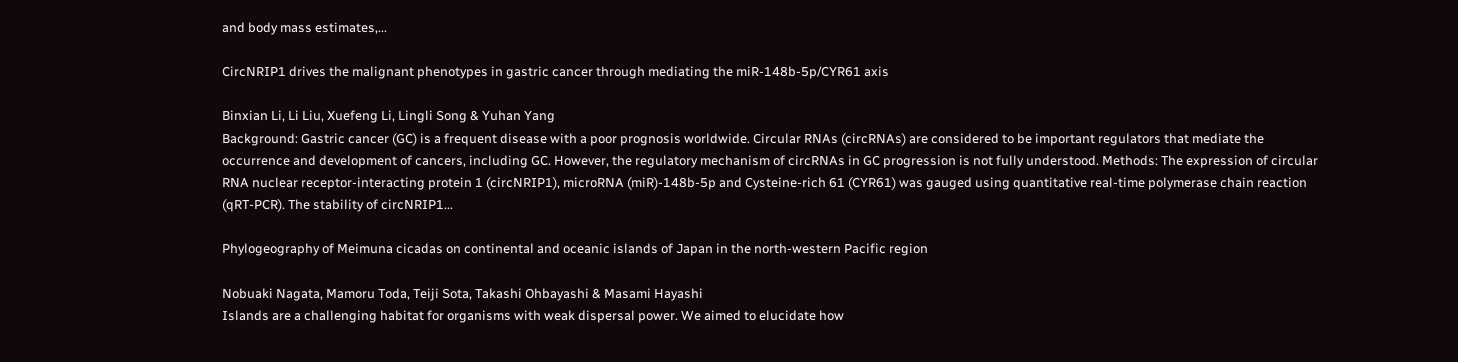and body mass estimates,...

CircNRIP1 drives the malignant phenotypes in gastric cancer through mediating the miR-148b-5p/CYR61 axis

Binxian Li, Li Liu, Xuefeng Li, Lingli Song & Yuhan Yang
Background: Gastric cancer (GC) is a frequent disease with a poor prognosis worldwide. Circular RNAs (circRNAs) are considered to be important regulators that mediate the occurrence and development of cancers, including GC. However, the regulatory mechanism of circRNAs in GC progression is not fully understood. Methods: The expression of circular RNA nuclear receptor-interacting protein 1 (circNRIP1), microRNA (miR)-148b-5p and Cysteine-rich 61 (CYR61) was gauged using quantitative real-time polymerase chain reaction (qRT-PCR). The stability of circNRIP1...

Phylogeography of Meimuna cicadas on continental and oceanic islands of Japan in the north-western Pacific region

Nobuaki Nagata, Mamoru Toda, Teiji Sota, Takashi Ohbayashi & Masami Hayashi
Islands are a challenging habitat for organisms with weak dispersal power. We aimed to elucidate how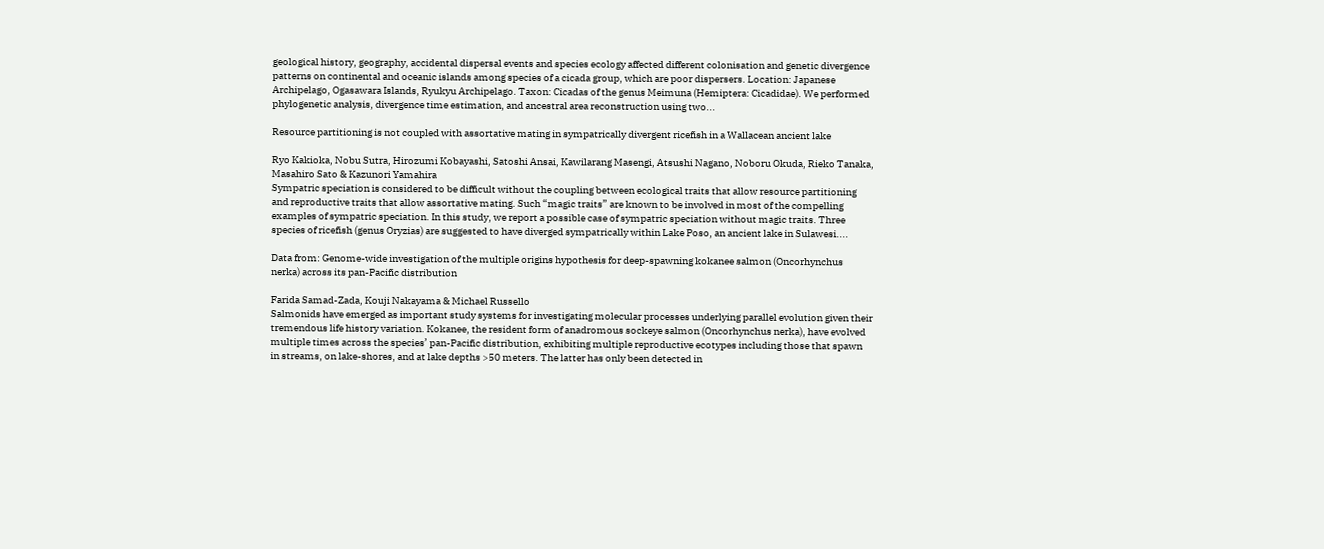geological history, geography, accidental dispersal events and species ecology affected different colonisation and genetic divergence patterns on continental and oceanic islands among species of a cicada group, which are poor dispersers. Location: Japanese Archipelago, Ogasawara Islands, Ryukyu Archipelago. Taxon: Cicadas of the genus Meimuna (Hemiptera: Cicadidae). We performed phylogenetic analysis, divergence time estimation, and ancestral area reconstruction using two...

Resource partitioning is not coupled with assortative mating in sympatrically divergent ricefish in a Wallacean ancient lake

Ryo Kakioka, Nobu Sutra, Hirozumi Kobayashi, Satoshi Ansai, Kawilarang Masengi, Atsushi Nagano, Noboru Okuda, Rieko Tanaka, Masahiro Sato & Kazunori Yamahira
Sympatric speciation is considered to be difficult without the coupling between ecological traits that allow resource partitioning and reproductive traits that allow assortative mating. Such “magic traits” are known to be involved in most of the compelling examples of sympatric speciation. In this study, we report a possible case of sympatric speciation without magic traits. Three species of ricefish (genus Oryzias) are suggested to have diverged sympatrically within Lake Poso, an ancient lake in Sulawesi....

Data from: Genome-wide investigation of the multiple origins hypothesis for deep-spawning kokanee salmon (Oncorhynchus nerka) across its pan-Pacific distribution

Farida Samad-Zada, Kouji Nakayama & Michael Russello
Salmonids have emerged as important study systems for investigating molecular processes underlying parallel evolution given their tremendous life history variation. Kokanee, the resident form of anadromous sockeye salmon (Oncorhynchus nerka), have evolved multiple times across the species’ pan-Pacific distribution, exhibiting multiple reproductive ecotypes including those that spawn in streams, on lake-shores, and at lake depths >50 meters. The latter has only been detected in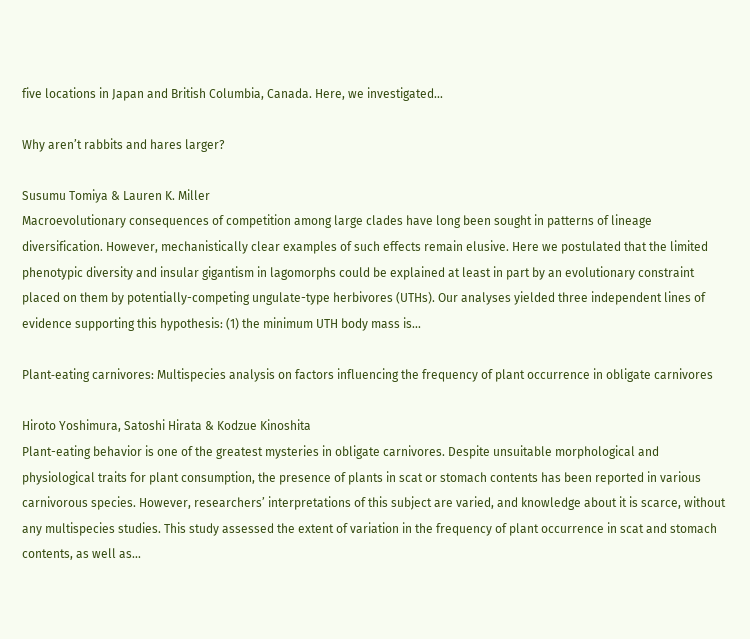five locations in Japan and British Columbia, Canada. Here, we investigated...

Why aren’t rabbits and hares larger?

Susumu Tomiya & Lauren K. Miller
Macroevolutionary consequences of competition among large clades have long been sought in patterns of lineage diversification. However, mechanistically clear examples of such effects remain elusive. Here we postulated that the limited phenotypic diversity and insular gigantism in lagomorphs could be explained at least in part by an evolutionary constraint placed on them by potentially-competing ungulate-type herbivores (UTHs). Our analyses yielded three independent lines of evidence supporting this hypothesis: (1) the minimum UTH body mass is...

Plant‐eating carnivores: Multispecies analysis on factors influencing the frequency of plant occurrence in obligate carnivores

Hiroto Yoshimura, Satoshi Hirata & Kodzue Kinoshita
Plant-eating behavior is one of the greatest mysteries in obligate carnivores. Despite unsuitable morphological and physiological traits for plant consumption, the presence of plants in scat or stomach contents has been reported in various carnivorous species. However, researchers’ interpretations of this subject are varied, and knowledge about it is scarce, without any multispecies studies. This study assessed the extent of variation in the frequency of plant occurrence in scat and stomach contents, as well as...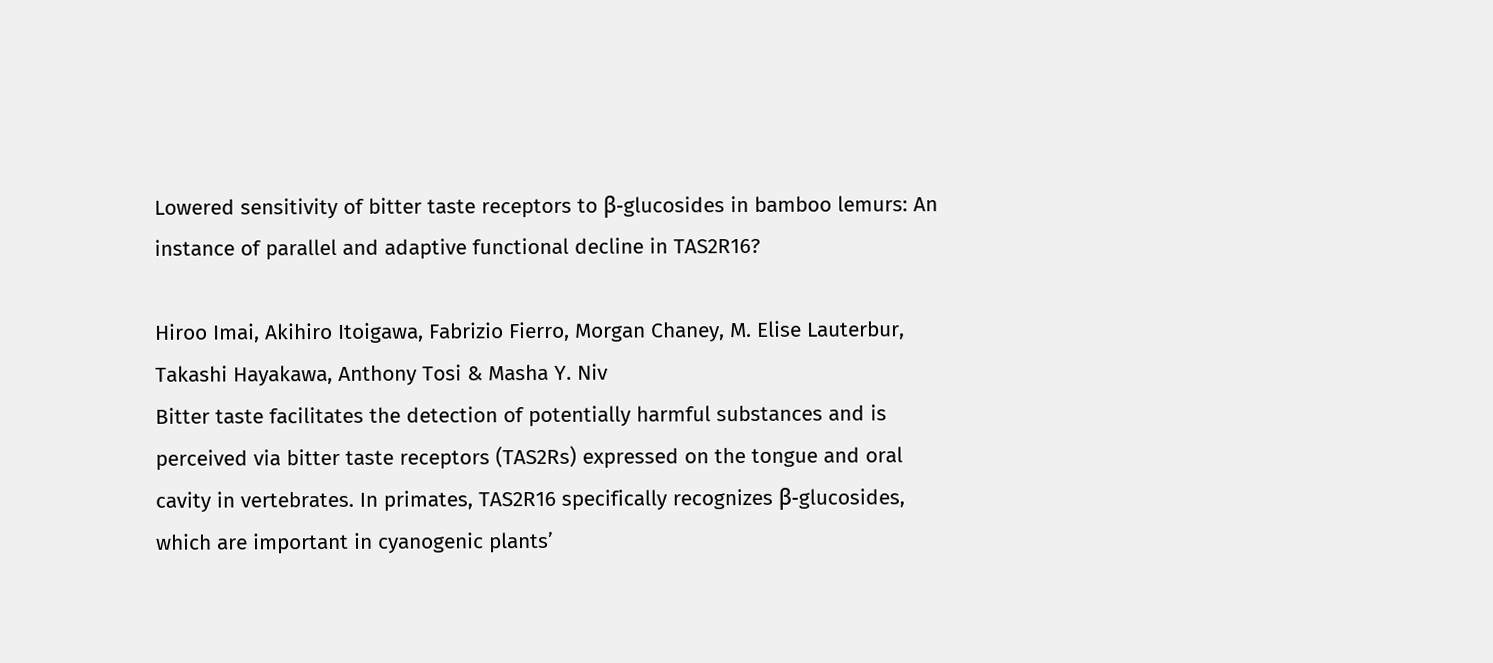Lowered sensitivity of bitter taste receptors to β-glucosides in bamboo lemurs: An instance of parallel and adaptive functional decline in TAS2R16?

Hiroo Imai, Akihiro Itoigawa, Fabrizio Fierro, Morgan Chaney, M. Elise Lauterbur, Takashi Hayakawa, Anthony Tosi & Masha Y. Niv
Bitter taste facilitates the detection of potentially harmful substances and is perceived via bitter taste receptors (TAS2Rs) expressed on the tongue and oral cavity in vertebrates. In primates, TAS2R16 specifically recognizes β-glucosides, which are important in cyanogenic plants’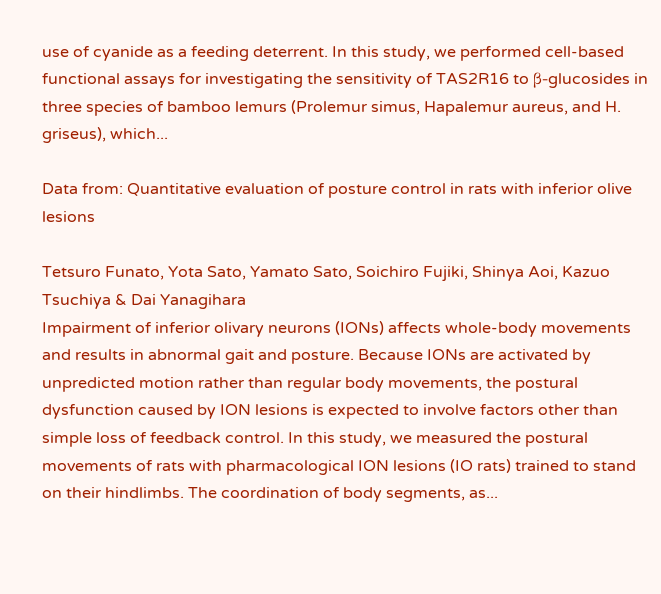use of cyanide as a feeding deterrent. In this study, we performed cell-based functional assays for investigating the sensitivity of TAS2R16 to β-glucosides in three species of bamboo lemurs (Prolemur simus, Hapalemur aureus, and H. griseus), which...

Data from: Quantitative evaluation of posture control in rats with inferior olive lesions

Tetsuro Funato, Yota Sato, Yamato Sato, Soichiro Fujiki, Shinya Aoi, Kazuo Tsuchiya & Dai Yanagihara
Impairment of inferior olivary neurons (IONs) affects whole-body movements and results in abnormal gait and posture. Because IONs are activated by unpredicted motion rather than regular body movements, the postural dysfunction caused by ION lesions is expected to involve factors other than simple loss of feedback control. In this study, we measured the postural movements of rats with pharmacological ION lesions (IO rats) trained to stand on their hindlimbs. The coordination of body segments, as...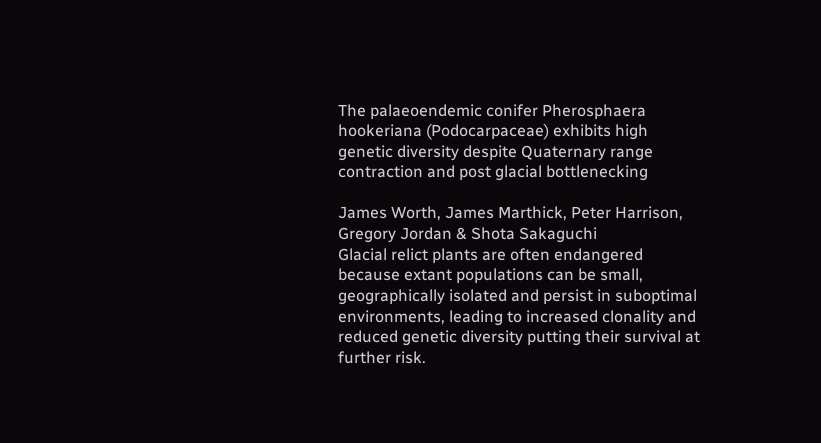The palaeoendemic conifer Pherosphaera hookeriana (Podocarpaceae) exhibits high genetic diversity despite Quaternary range contraction and post glacial bottlenecking

James Worth, James Marthick, Peter Harrison, Gregory Jordan & Shota Sakaguchi
Glacial relict plants are often endangered because extant populations can be small, geographically isolated and persist in suboptimal environments, leading to increased clonality and reduced genetic diversity putting their survival at further risk.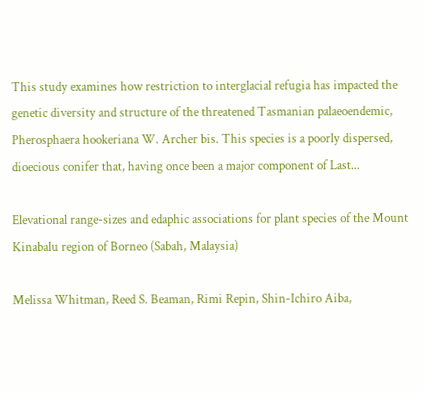This study examines how restriction to interglacial refugia has impacted the genetic diversity and structure of the threatened Tasmanian palaeoendemic, Pherosphaera hookeriana W. Archer bis. This species is a poorly dispersed, dioecious conifer that, having once been a major component of Last...

Elevational range-sizes and edaphic associations for plant species of the Mount Kinabalu region of Borneo (Sabah, Malaysia)

Melissa Whitman, Reed S. Beaman, Rimi Repin, Shin-Ichiro Aiba,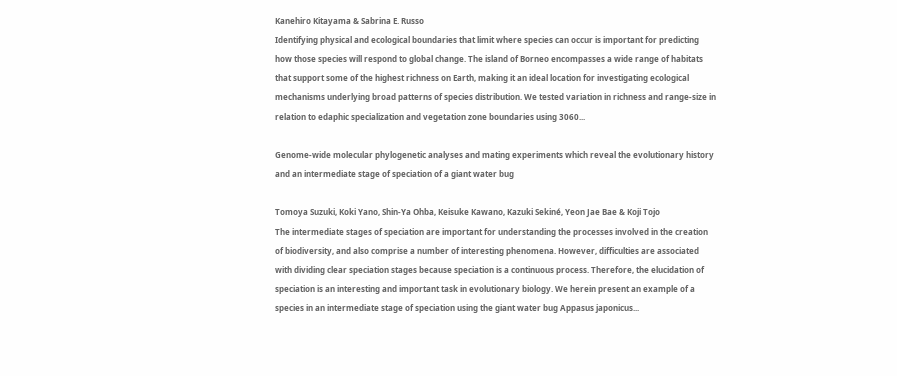Kanehiro Kitayama & Sabrina E. Russo
Identifying physical and ecological boundaries that limit where species can occur is important for predicting how those species will respond to global change. The island of Borneo encompasses a wide range of habitats that support some of the highest richness on Earth, making it an ideal location for investigating ecological mechanisms underlying broad patterns of species distribution. We tested variation in richness and range-size in relation to edaphic specialization and vegetation zone boundaries using 3060...

Genome-wide molecular phylogenetic analyses and mating experiments which reveal the evolutionary history and an intermediate stage of speciation of a giant water bug

Tomoya Suzuki, Koki Yano, Shin-Ya Ohba, Keisuke Kawano, Kazuki Sekiné, Yeon Jae Bae & Koji Tojo
The intermediate stages of speciation are important for understanding the processes involved in the creation of biodiversity, and also comprise a number of interesting phenomena. However, difficulties are associated with dividing clear speciation stages because speciation is a continuous process. Therefore, the elucidation of speciation is an interesting and important task in evolutionary biology. We herein present an example of a species in an intermediate stage of speciation using the giant water bug Appasus japonicus...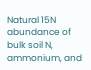Natural 15N abundance of bulk soil N, ammonium, and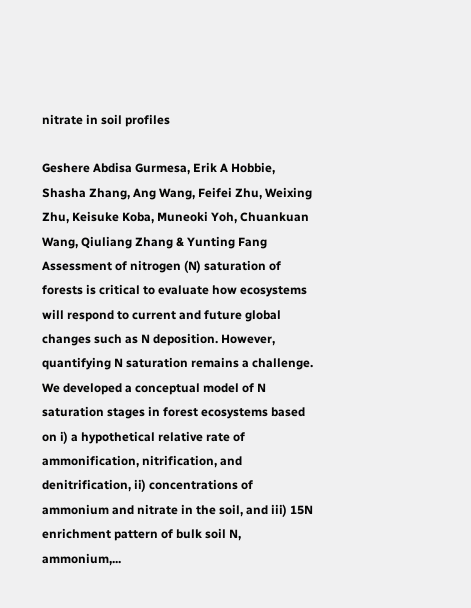nitrate in soil profiles

Geshere Abdisa Gurmesa, Erik A Hobbie, Shasha Zhang, Ang Wang, Feifei Zhu, Weixing Zhu, Keisuke Koba, Muneoki Yoh, Chuankuan Wang, Qiuliang Zhang & Yunting Fang
Assessment of nitrogen (N) saturation of forests is critical to evaluate how ecosystems will respond to current and future global changes such as N deposition. However, quantifying N saturation remains a challenge. We developed a conceptual model of N saturation stages in forest ecosystems based on i) a hypothetical relative rate of ammonification, nitrification, and denitrification, ii) concentrations of ammonium and nitrate in the soil, and iii) 15N enrichment pattern of bulk soil N, ammonium,...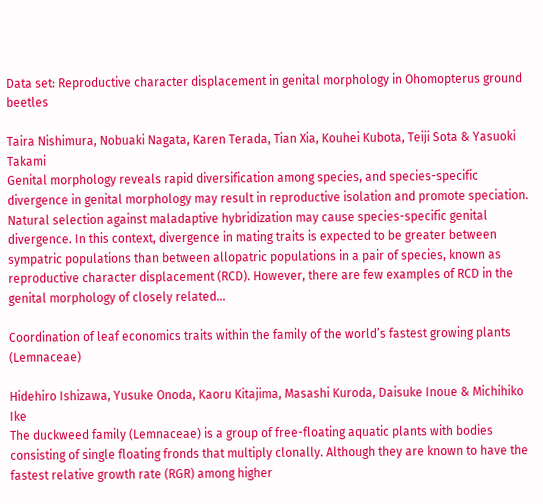Data set: Reproductive character displacement in genital morphology in Ohomopterus ground beetles

Taira Nishimura, Nobuaki Nagata, Karen Terada, Tian Xia, Kouhei Kubota, Teiji Sota & Yasuoki Takami
Genital morphology reveals rapid diversification among species, and species-specific divergence in genital morphology may result in reproductive isolation and promote speciation. Natural selection against maladaptive hybridization may cause species-specific genital divergence. In this context, divergence in mating traits is expected to be greater between sympatric populations than between allopatric populations in a pair of species, known as reproductive character displacement (RCD). However, there are few examples of RCD in the genital morphology of closely related...

Coordination of leaf economics traits within the family of the world’s fastest growing plants (Lemnaceae)

Hidehiro Ishizawa, Yusuke Onoda, Kaoru Kitajima, Masashi Kuroda, Daisuke Inoue & Michihiko Ike
The duckweed family (Lemnaceae) is a group of free-floating aquatic plants with bodies consisting of single floating fronds that multiply clonally. Although they are known to have the fastest relative growth rate (RGR) among higher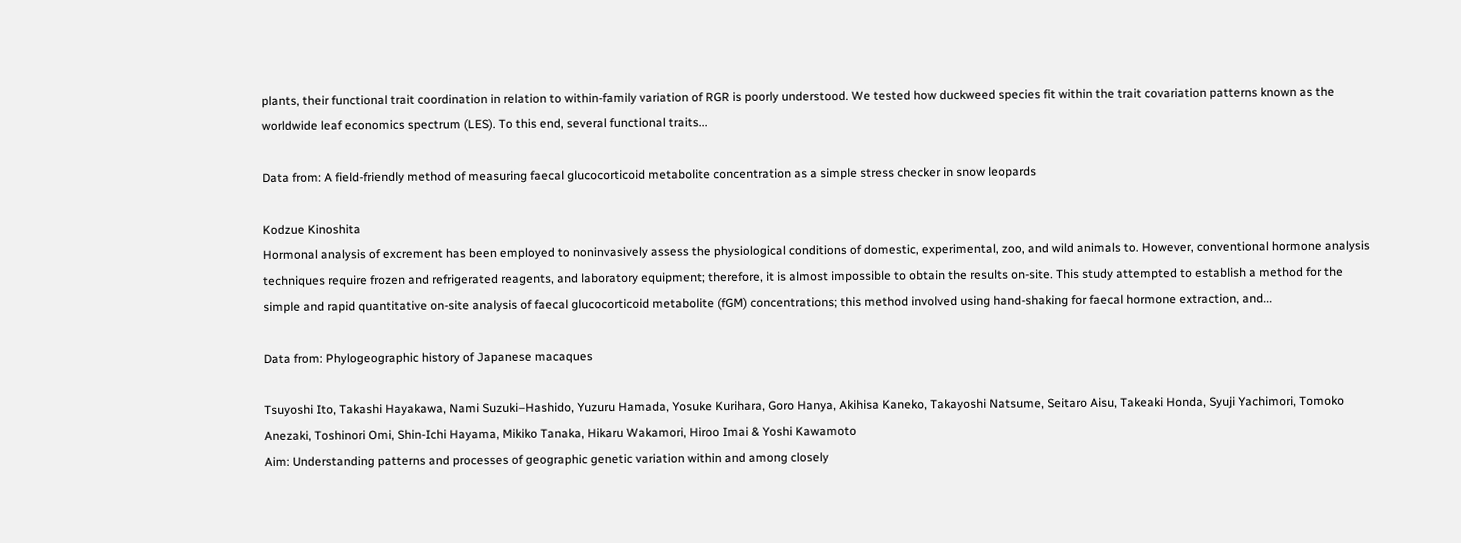plants, their functional trait coordination in relation to within-family variation of RGR is poorly understood. We tested how duckweed species fit within the trait covariation patterns known as the worldwide leaf economics spectrum (LES). To this end, several functional traits...

Data from: A field-friendly method of measuring faecal glucocorticoid metabolite concentration as a simple stress checker in snow leopards

Kodzue Kinoshita
Hormonal analysis of excrement has been employed to noninvasively assess the physiological conditions of domestic, experimental, zoo, and wild animals to. However, conventional hormone analysis techniques require frozen and refrigerated reagents, and laboratory equipment; therefore, it is almost impossible to obtain the results on-site. This study attempted to establish a method for the simple and rapid quantitative on-site analysis of faecal glucocorticoid metabolite (fGM) concentrations; this method involved using hand-shaking for faecal hormone extraction, and...

Data from: Phylogeographic history of Japanese macaques

Tsuyoshi Ito, Takashi Hayakawa, Nami Suzuki–Hashido, Yuzuru Hamada, Yosuke Kurihara, Goro Hanya, Akihisa Kaneko, Takayoshi Natsume, Seitaro Aisu, Takeaki Honda, Syuji Yachimori, Tomoko Anezaki, Toshinori Omi, Shin-Ichi Hayama, Mikiko Tanaka, Hikaru Wakamori, Hiroo Imai & Yoshi Kawamoto
Aim: Understanding patterns and processes of geographic genetic variation within and among closely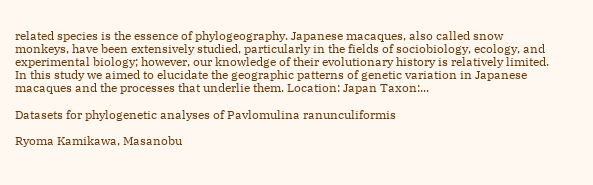related species is the essence of phylogeography. Japanese macaques, also called snow monkeys, have been extensively studied, particularly in the fields of sociobiology, ecology, and experimental biology; however, our knowledge of their evolutionary history is relatively limited. In this study we aimed to elucidate the geographic patterns of genetic variation in Japanese macaques and the processes that underlie them. Location: Japan Taxon:...

Datasets for phylogenetic analyses of Pavlomulina ranunculiformis

Ryoma Kamikawa, Masanobu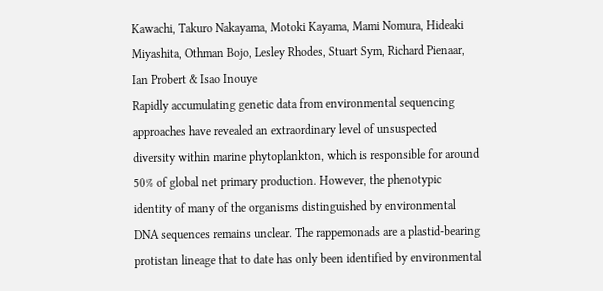Kawachi, Takuro Nakayama, Motoki Kayama, Mami Nomura, Hideaki Miyashita, Othman Bojo, Lesley Rhodes, Stuart Sym, Richard Pienaar, Ian Probert & Isao Inouye
Rapidly accumulating genetic data from environmental sequencing approaches have revealed an extraordinary level of unsuspected diversity within marine phytoplankton, which is responsible for around 50% of global net primary production. However, the phenotypic identity of many of the organisms distinguished by environmental DNA sequences remains unclear. The rappemonads are a plastid-bearing protistan lineage that to date has only been identified by environmental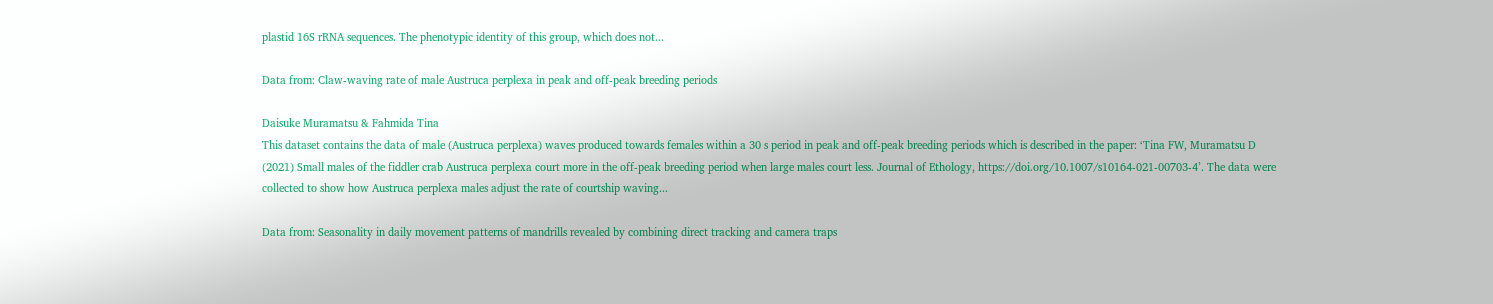plastid 16S rRNA sequences. The phenotypic identity of this group, which does not...

Data from: Claw-waving rate of male Austruca perplexa in peak and off-peak breeding periods

Daisuke Muramatsu & Fahmida Tina
This dataset contains the data of male (Austruca perplexa) waves produced towards females within a 30 s period in peak and off-peak breeding periods which is described in the paper: ‘Tina FW, Muramatsu D (2021) Small males of the fiddler crab Austruca perplexa court more in the off-peak breeding period when large males court less. Journal of Ethology, https://doi.org/10.1007/s10164-021-00703-4’. The data were collected to show how Austruca perplexa males adjust the rate of courtship waving...

Data from: Seasonality in daily movement patterns of mandrills revealed by combining direct tracking and camera traps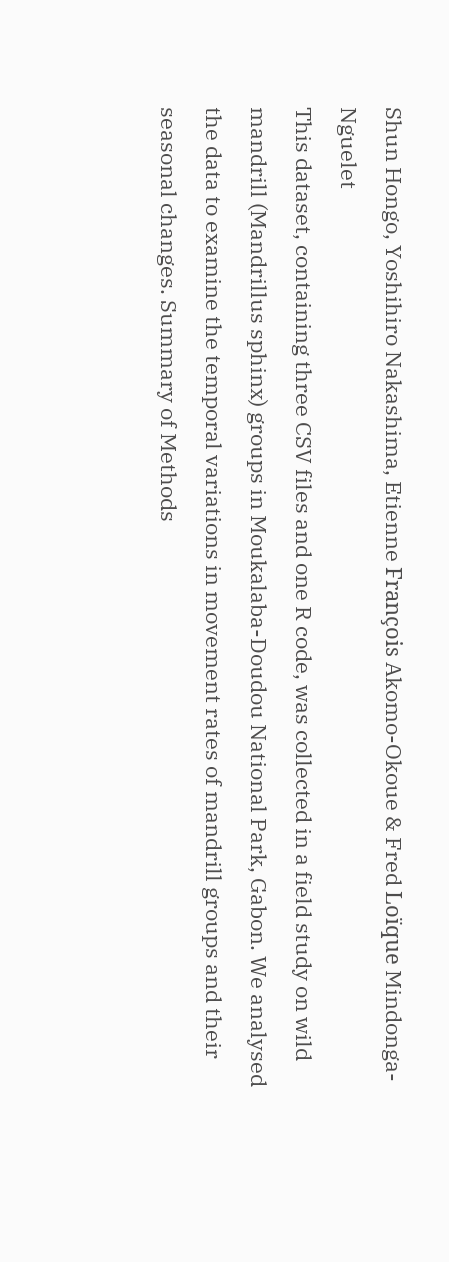Shun Hongo, Yoshihiro Nakashima, Etienne François Akomo-Okoue & Fred Loïque Mindonga-Nguelet
This dataset, containing three CSV files and one R code, was collected in a field study on wild mandrill (Mandrillus sphinx) groups in Moukalaba-Doudou National Park, Gabon. We analysed the data to examine the temporal variations in movement rates of mandrill groups and their seasonal changes. Summary of Methods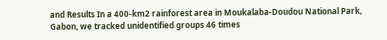and Results In a 400-km2 rainforest area in Moukalaba-Doudou National Park, Gabon, we tracked unidentified groups 46 times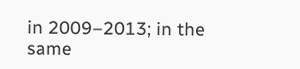in 2009–2013; in the same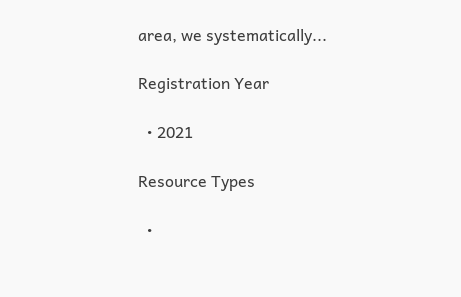area, we systematically...

Registration Year

  • 2021

Resource Types

  •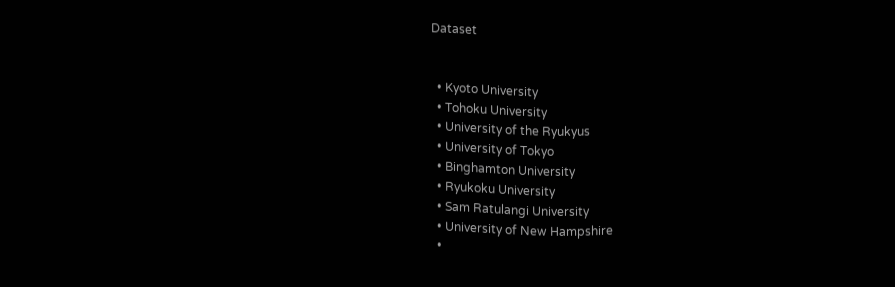Dataset


  • Kyoto University
  • Tohoku University
  • University of the Ryukyus
  • University of Tokyo
  • Binghamton University
  • Ryukoku University
  • Sam Ratulangi University
  • University of New Hampshire
  •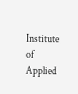Institute of Applied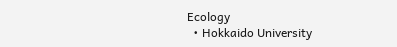Ecology
  • Hokkaido University